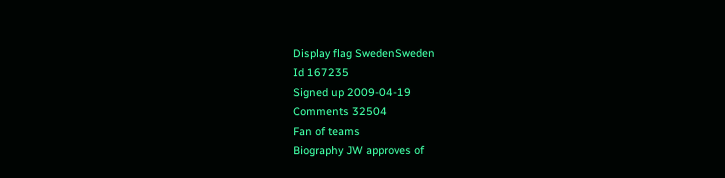Display flag SwedenSweden
Id 167235
Signed up 2009-04-19
Comments 32504
Fan of teams
Biography JW approves of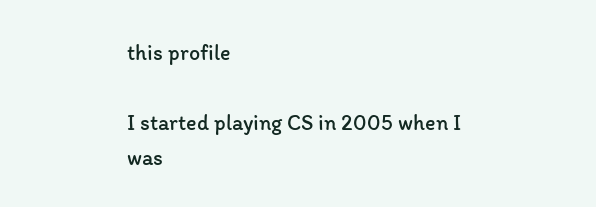this profile

I started playing CS in 2005 when I was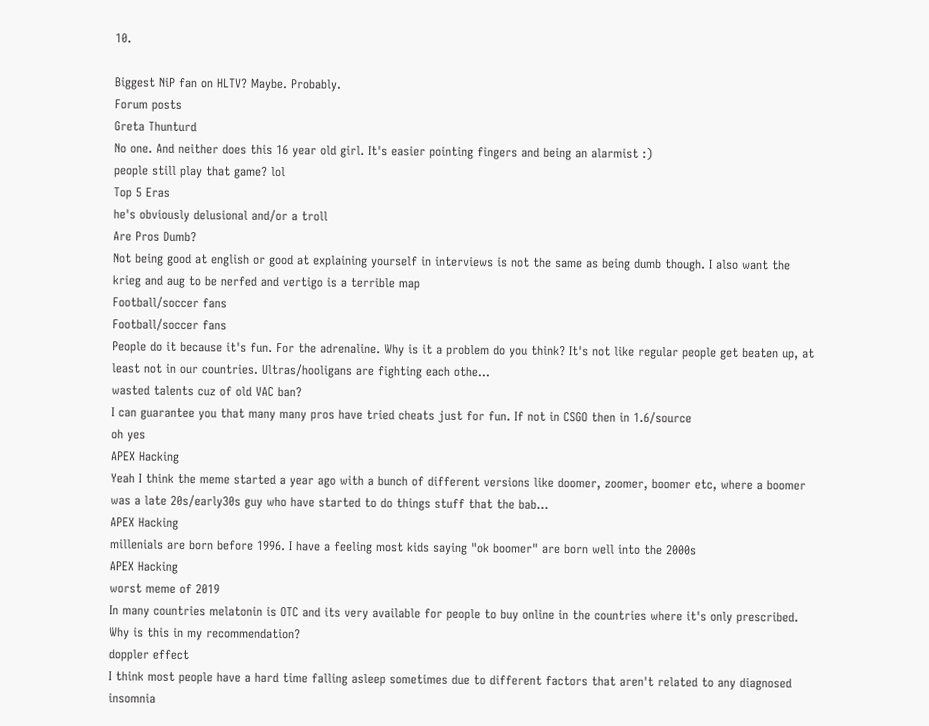10.

Biggest NiP fan on HLTV? Maybe. Probably.
Forum posts
Greta Thunturd
No one. And neither does this 16 year old girl. It's easier pointing fingers and being an alarmist :)
people still play that game? lol
Top 5 Eras
he's obviously delusional and/or a troll
Are Pros Dumb?
Not being good at english or good at explaining yourself in interviews is not the same as being dumb though. I also want the krieg and aug to be nerfed and vertigo is a terrible map
Football/soccer fans
Football/soccer fans
People do it because it's fun. For the adrenaline. Why is it a problem do you think? It's not like regular people get beaten up, at least not in our countries. Ultras/hooligans are fighting each othe...
wasted talents cuz of old VAC ban?
I can guarantee you that many many pros have tried cheats just for fun. If not in CSGO then in 1.6/source
oh yes
APEX Hacking
Yeah I think the meme started a year ago with a bunch of different versions like doomer, zoomer, boomer etc, where a boomer was a late 20s/early30s guy who have started to do things stuff that the bab...
APEX Hacking
millenials are born before 1996. I have a feeling most kids saying "ok boomer" are born well into the 2000s
APEX Hacking
worst meme of 2019
In many countries melatonin is OTC and its very available for people to buy online in the countries where it's only prescribed.
Why is this in my recommendation?
doppler effect
I think most people have a hard time falling asleep sometimes due to different factors that aren't related to any diagnosed insomnia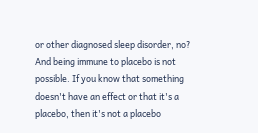or other diagnosed sleep disorder, no?
And being immune to placebo is not possible. If you know that something doesn't have an effect or that it's a placebo, then it's not a placebo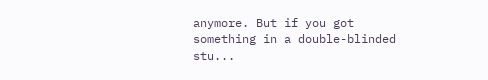anymore. But if you got something in a double-blinded stu...